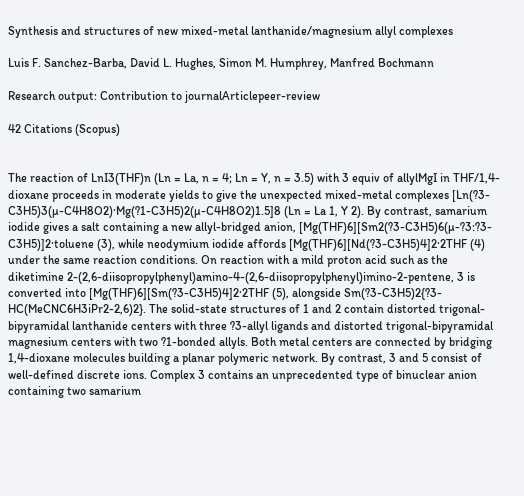Synthesis and structures of new mixed-metal lanthanide/magnesium allyl complexes

Luis F. Sanchez-Barba, David L. Hughes, Simon M. Humphrey, Manfred Bochmann

Research output: Contribution to journalArticlepeer-review

42 Citations (Scopus)


The reaction of LnI3(THF)n (Ln = La, n = 4; Ln = Y, n = 3.5) with 3 equiv of allylMgI in THF/1,4-dioxane proceeds in moderate yields to give the unexpected mixed-metal complexes [Ln(?3-C3H5)3(µ-C4H8O2)·Mg(?1-C3H5)2(µ-C4H8O2)1.5]8 (Ln = La 1, Y 2). By contrast, samarium iodide gives a salt containing a new allyl-bridged anion, [Mg(THF)6][Sm2(?3-C3H5)6(µ-?3:?3-C3H5)]2·toluene (3), while neodymium iodide affords [Mg(THF)6][Nd(?3-C3H5)4]2·2THF (4) under the same reaction conditions. On reaction with a mild proton acid such as the diketimine 2-(2,6-diisopropylphenyl)amino-4-(2,6-diisopropylphenyl)imino-2-pentene, 3 is converted into [Mg(THF)6][Sm(?3-C3H5)4]2·2THF (5), alongside Sm(?3-C3H5)2{?3-HC(MeCNC6H3iPr2-2,6)2}. The solid-state structures of 1 and 2 contain distorted trigonal-bipyramidal lanthanide centers with three ?3-allyl ligands and distorted trigonal-bipyramidal magnesium centers with two ?1-bonded allyls. Both metal centers are connected by bridging 1,4-dioxane molecules building a planar polymeric network. By contrast, 3 and 5 consist of well-defined discrete ions. Complex 3 contains an unprecedented type of binuclear anion containing two samarium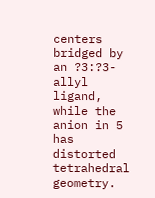centers bridged by an ?3:?3-allyl ligand, while the anion in 5 has distorted tetrahedral geometry.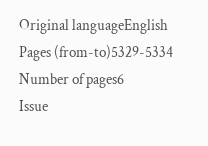Original languageEnglish
Pages (from-to)5329-5334
Number of pages6
Issue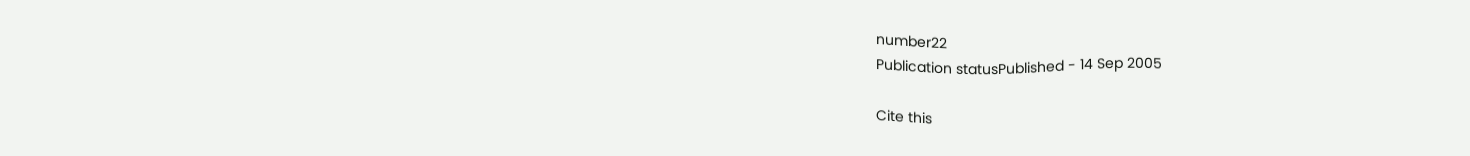number22
Publication statusPublished - 14 Sep 2005

Cite this